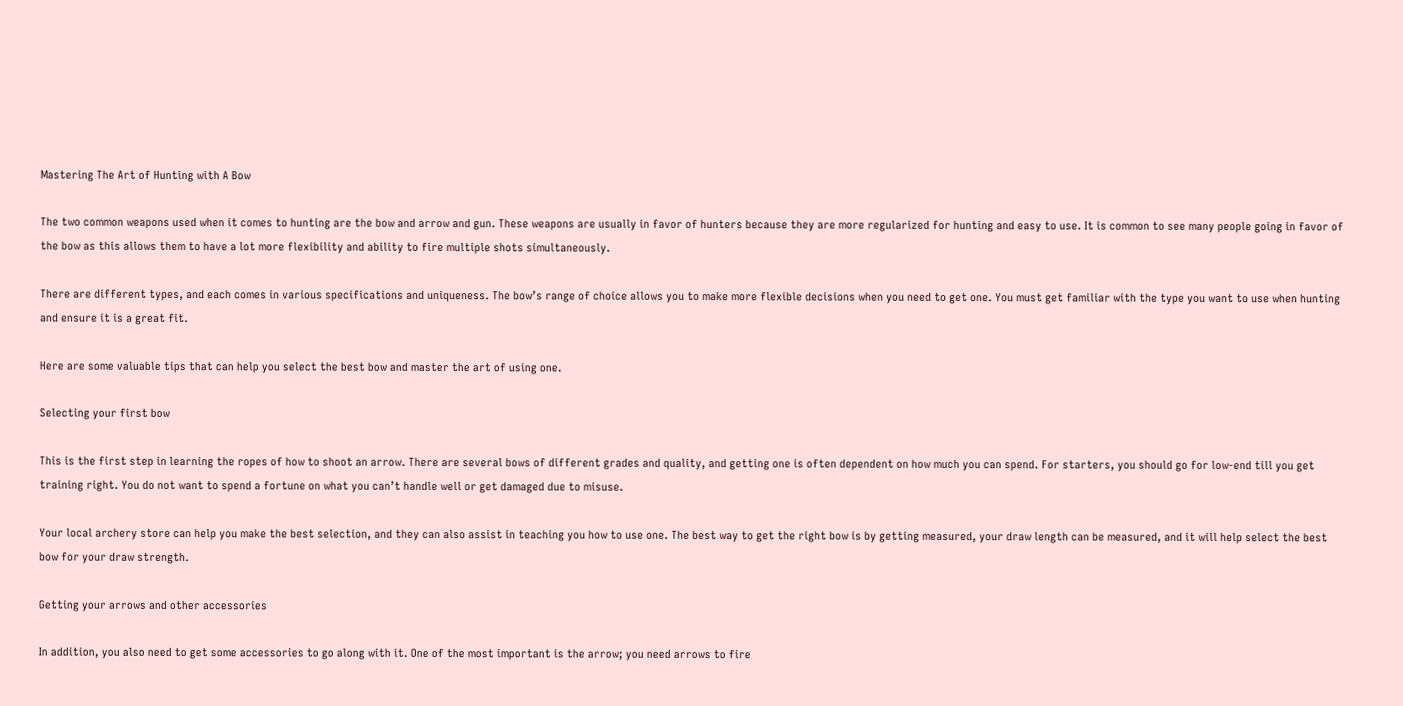Mastering The Art of Hunting with A Bow

The two common weapons used when it comes to hunting are the bow and arrow and gun. These weapons are usually in favor of hunters because they are more regularized for hunting and easy to use. It is common to see many people going in favor of the bow as this allows them to have a lot more flexibility and ability to fire multiple shots simultaneously.

There are different types, and each comes in various specifications and uniqueness. The bow’s range of choice allows you to make more flexible decisions when you need to get one. You must get familiar with the type you want to use when hunting and ensure it is a great fit.

Here are some valuable tips that can help you select the best bow and master the art of using one.

Selecting your first bow

This is the first step in learning the ropes of how to shoot an arrow. There are several bows of different grades and quality, and getting one is often dependent on how much you can spend. For starters, you should go for low-end till you get training right. You do not want to spend a fortune on what you can’t handle well or get damaged due to misuse.

Your local archery store can help you make the best selection, and they can also assist in teaching you how to use one. The best way to get the right bow is by getting measured, your draw length can be measured, and it will help select the best bow for your draw strength.

Getting your arrows and other accessories

In addition, you also need to get some accessories to go along with it. One of the most important is the arrow; you need arrows to fire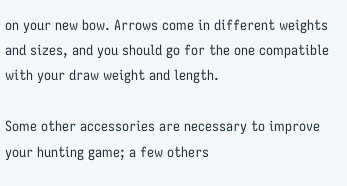on your new bow. Arrows come in different weights and sizes, and you should go for the one compatible with your draw weight and length.

Some other accessories are necessary to improve your hunting game; a few others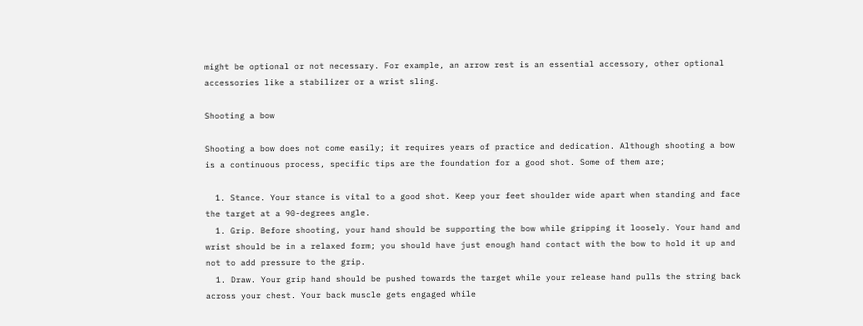might be optional or not necessary. For example, an arrow rest is an essential accessory, other optional accessories like a stabilizer or a wrist sling.

Shooting a bow

Shooting a bow does not come easily; it requires years of practice and dedication. Although shooting a bow is a continuous process, specific tips are the foundation for a good shot. Some of them are;

  1. Stance. Your stance is vital to a good shot. Keep your feet shoulder wide apart when standing and face the target at a 90-degrees angle.
  1. Grip. Before shooting, your hand should be supporting the bow while gripping it loosely. Your hand and wrist should be in a relaxed form; you should have just enough hand contact with the bow to hold it up and not to add pressure to the grip.
  1. Draw. Your grip hand should be pushed towards the target while your release hand pulls the string back across your chest. Your back muscle gets engaged while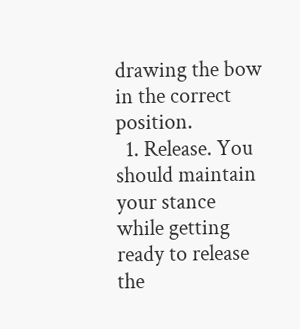drawing the bow in the correct position.
  1. Release. You should maintain your stance while getting ready to release the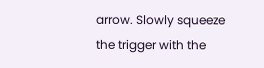arrow. Slowly squeeze the trigger with the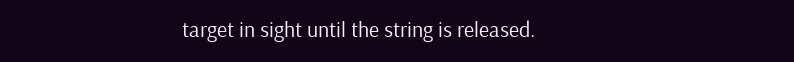target in sight until the string is released.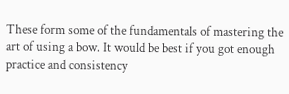These form some of the fundamentals of mastering the art of using a bow. It would be best if you got enough practice and consistency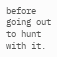before going out to hunt with it.